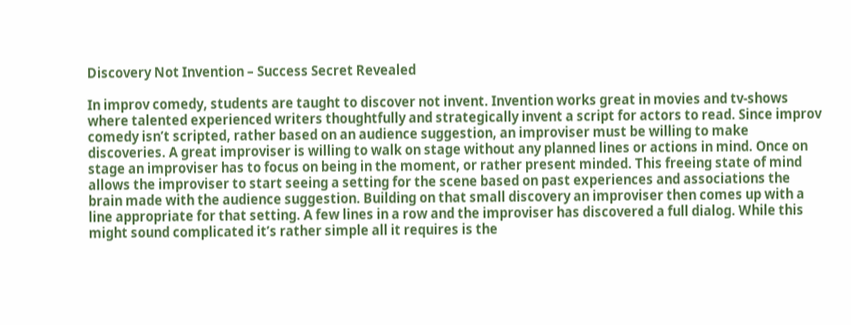Discovery Not Invention – Success Secret Revealed

In improv comedy, students are taught to discover not invent. Invention works great in movies and tv-shows where talented experienced writers thoughtfully and strategically invent a script for actors to read. Since improv comedy isn’t scripted, rather based on an audience suggestion, an improviser must be willing to make discoveries. A great improviser is willing to walk on stage without any planned lines or actions in mind. Once on stage an improviser has to focus on being in the moment, or rather present minded. This freeing state of mind allows the improviser to start seeing a setting for the scene based on past experiences and associations the brain made with the audience suggestion. Building on that small discovery an improviser then comes up with a line appropriate for that setting. A few lines in a row and the improviser has discovered a full dialog. While this might sound complicated it’s rather simple all it requires is the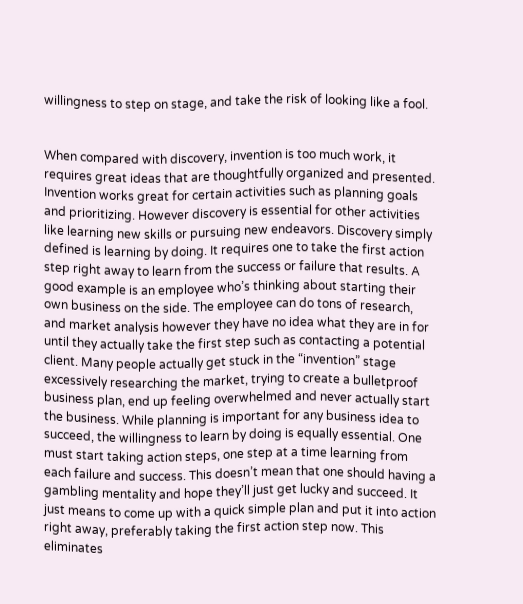willingness to step on stage, and take the risk of looking like a fool.


When compared with discovery, invention is too much work, it requires great ideas that are thoughtfully organized and presented. Invention works great for certain activities such as planning goals and prioritizing. However discovery is essential for other activities like learning new skills or pursuing new endeavors. Discovery simply defined is learning by doing. It requires one to take the first action step right away to learn from the success or failure that results. A good example is an employee who’s thinking about starting their own business on the side. The employee can do tons of research, and market analysis however they have no idea what they are in for until they actually take the first step such as contacting a potential client. Many people actually get stuck in the “invention” stage excessively researching the market, trying to create a bulletproof business plan, end up feeling overwhelmed and never actually start the business. While planning is important for any business idea to succeed, the willingness to learn by doing is equally essential. One must start taking action steps, one step at a time learning from each failure and success. This doesn’t mean that one should having a gambling mentality and hope they’ll just get lucky and succeed. It just means to come up with a quick simple plan and put it into action right away, preferably taking the first action step now. This eliminates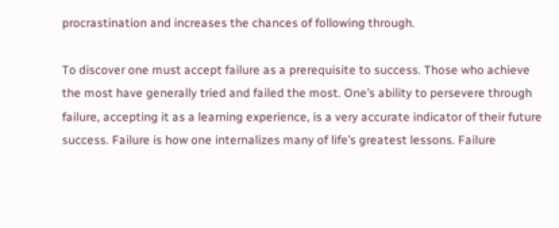procrastination and increases the chances of following through.

To discover one must accept failure as a prerequisite to success. Those who achieve the most have generally tried and failed the most. One’s ability to persevere through failure, accepting it as a learning experience, is a very accurate indicator of their future success. Failure is how one internalizes many of life’s greatest lessons. Failure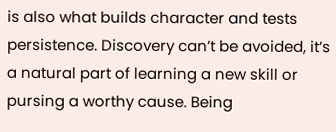is also what builds character and tests persistence. Discovery can’t be avoided, it’s a natural part of learning a new skill or pursing a worthy cause. Being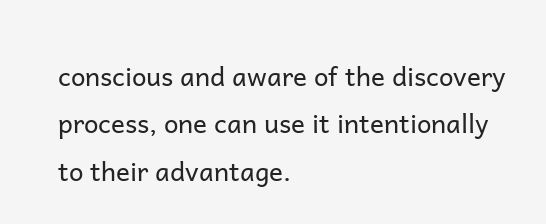conscious and aware of the discovery process, one can use it intentionally to their advantage.